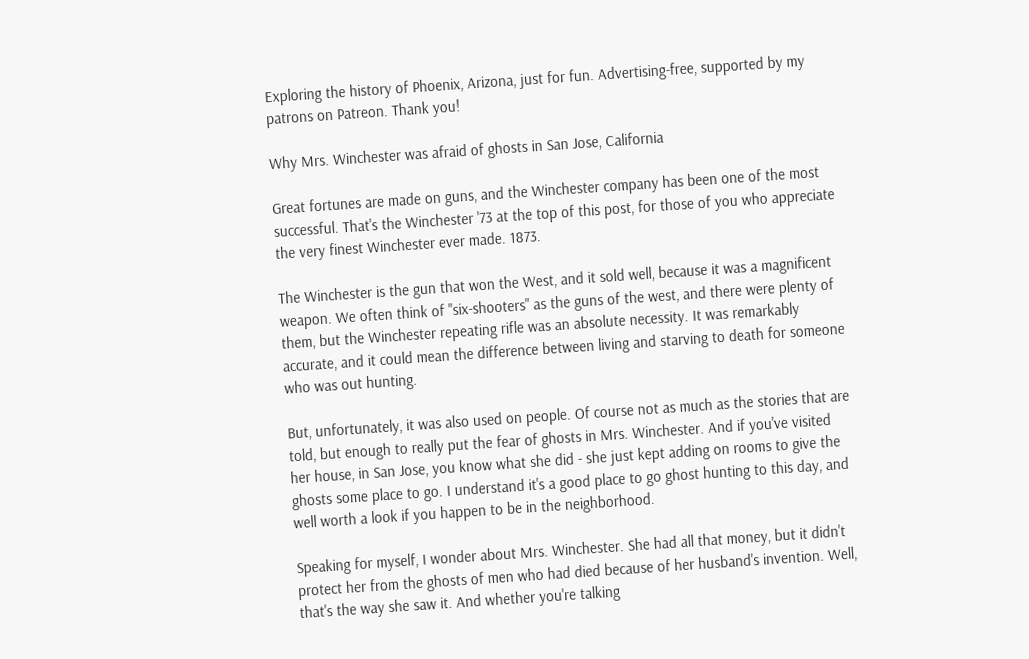Exploring the history of Phoenix, Arizona, just for fun. Advertising-free, supported by my patrons on Patreon. Thank you!

Why Mrs. Winchester was afraid of ghosts in San Jose, California

Great fortunes are made on guns, and the Winchester company has been one of the most successful. That's the Winchester '73 at the top of this post, for those of you who appreciate the very finest Winchester ever made. 1873.

The Winchester is the gun that won the West, and it sold well, because it was a magnificent weapon. We often think of "six-shooters" as the guns of the west, and there were plenty of them, but the Winchester repeating rifle was an absolute necessity. It was remarkably accurate, and it could mean the difference between living and starving to death for someone who was out hunting.

But, unfortunately, it was also used on people. Of course not as much as the stories that are told, but enough to really put the fear of ghosts in Mrs. Winchester. And if you've visited her house, in San Jose, you know what she did - she just kept adding on rooms to give the ghosts some place to go. I understand it's a good place to go ghost hunting to this day, and well worth a look if you happen to be in the neighborhood.

Speaking for myself, I wonder about Mrs. Winchester. She had all that money, but it didn't protect her from the ghosts of men who had died because of her husband's invention. Well, that's the way she saw it. And whether you're talking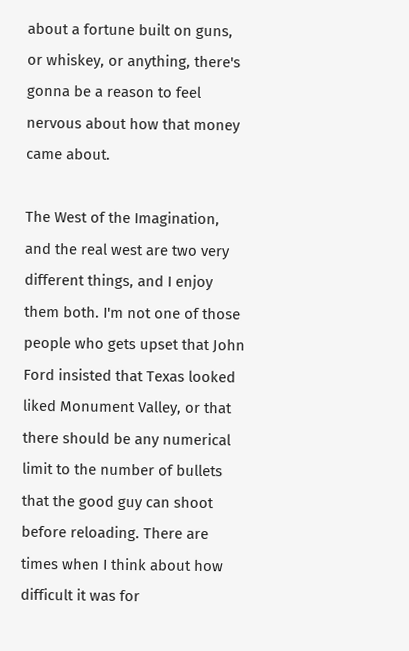about a fortune built on guns, or whiskey, or anything, there's gonna be a reason to feel nervous about how that money came about.

The West of the Imagination, and the real west are two very different things, and I enjoy them both. I'm not one of those people who gets upset that John Ford insisted that Texas looked liked Monument Valley, or that there should be any numerical limit to the number of bullets that the good guy can shoot before reloading. There are times when I think about how difficult it was for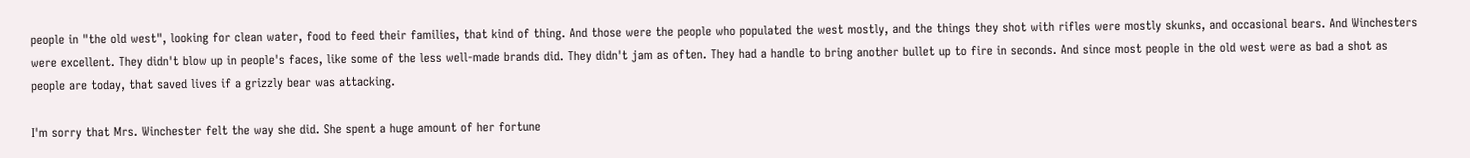people in "the old west", looking for clean water, food to feed their families, that kind of thing. And those were the people who populated the west mostly, and the things they shot with rifles were mostly skunks, and occasional bears. And Winchesters were excellent. They didn't blow up in people's faces, like some of the less well-made brands did. They didn't jam as often. They had a handle to bring another bullet up to fire in seconds. And since most people in the old west were as bad a shot as people are today, that saved lives if a grizzly bear was attacking.

I'm sorry that Mrs. Winchester felt the way she did. She spent a huge amount of her fortune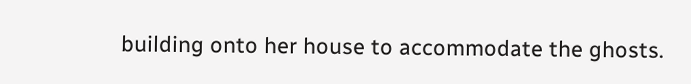building onto her house to accommodate the ghosts.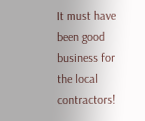It must have been good business for the local contractors!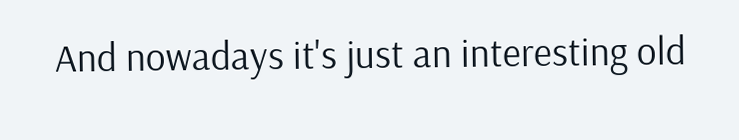And nowadays it's just an interesting old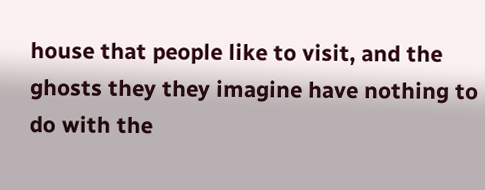house that people like to visit, and the ghosts they they imagine have nothing to do with the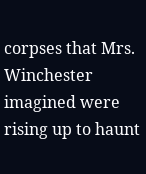corpses that Mrs. Winchester imagined were rising up to haunt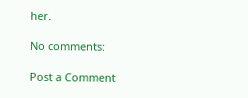her.

No comments:

Post a Comment